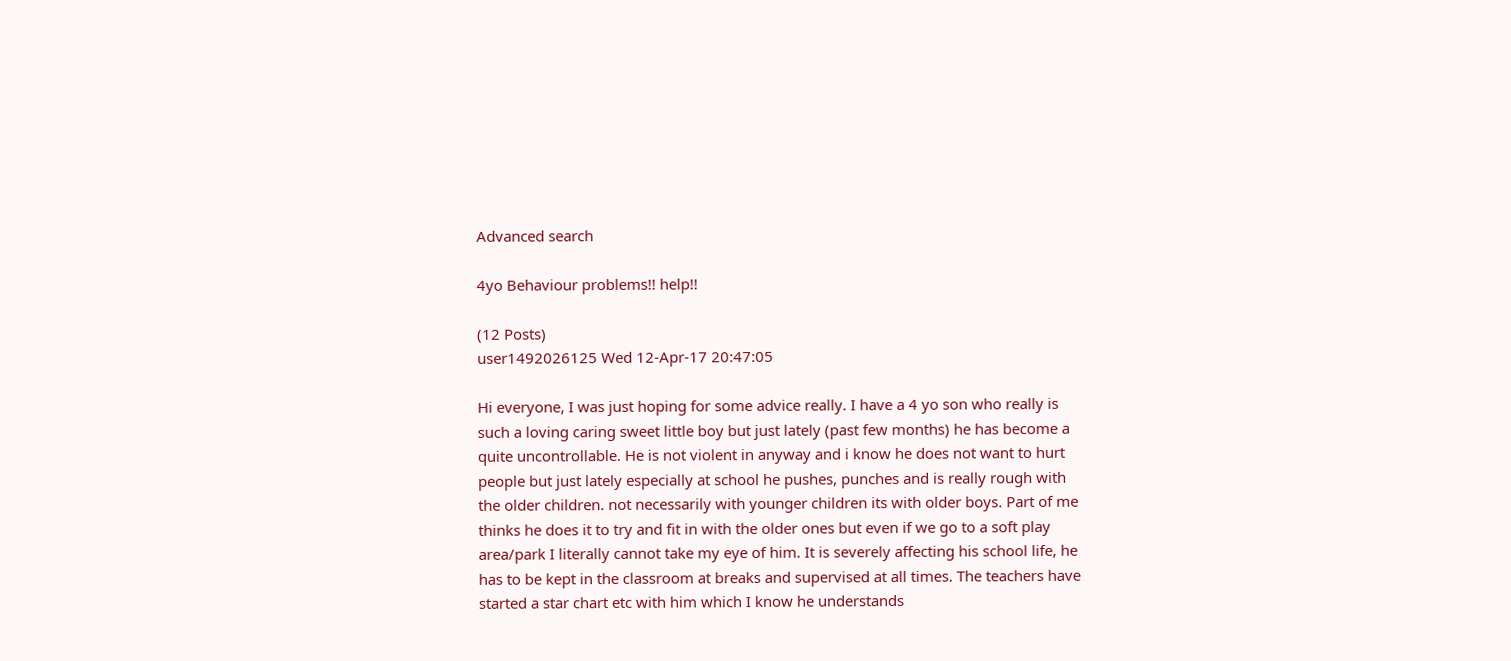Advanced search

4yo Behaviour problems!! help!!

(12 Posts)
user1492026125 Wed 12-Apr-17 20:47:05

Hi everyone, I was just hoping for some advice really. I have a 4 yo son who really is such a loving caring sweet little boy but just lately (past few months) he has become a quite uncontrollable. He is not violent in anyway and i know he does not want to hurt people but just lately especially at school he pushes, punches and is really rough with the older children. not necessarily with younger children its with older boys. Part of me thinks he does it to try and fit in with the older ones but even if we go to a soft play area/park I literally cannot take my eye of him. It is severely affecting his school life, he has to be kept in the classroom at breaks and supervised at all times. The teachers have started a star chart etc with him which I know he understands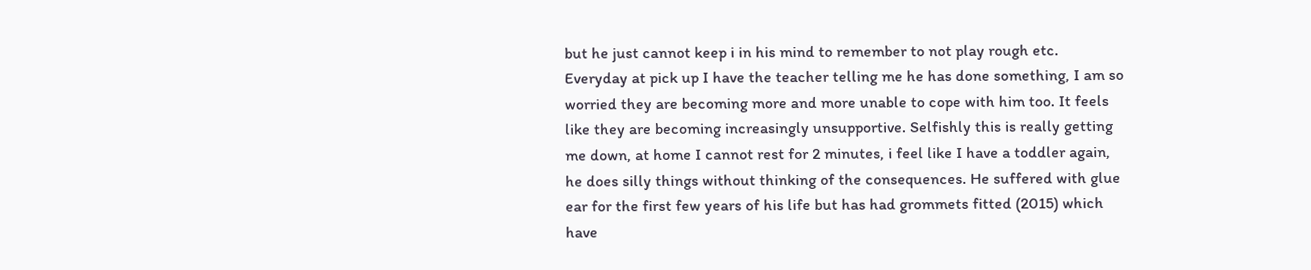but he just cannot keep i in his mind to remember to not play rough etc. Everyday at pick up I have the teacher telling me he has done something, I am so worried they are becoming more and more unable to cope with him too. It feels like they are becoming increasingly unsupportive. Selfishly this is really getting me down, at home I cannot rest for 2 minutes, i feel like I have a toddler again, he does silly things without thinking of the consequences. He suffered with glue ear for the first few years of his life but has had grommets fitted (2015) which have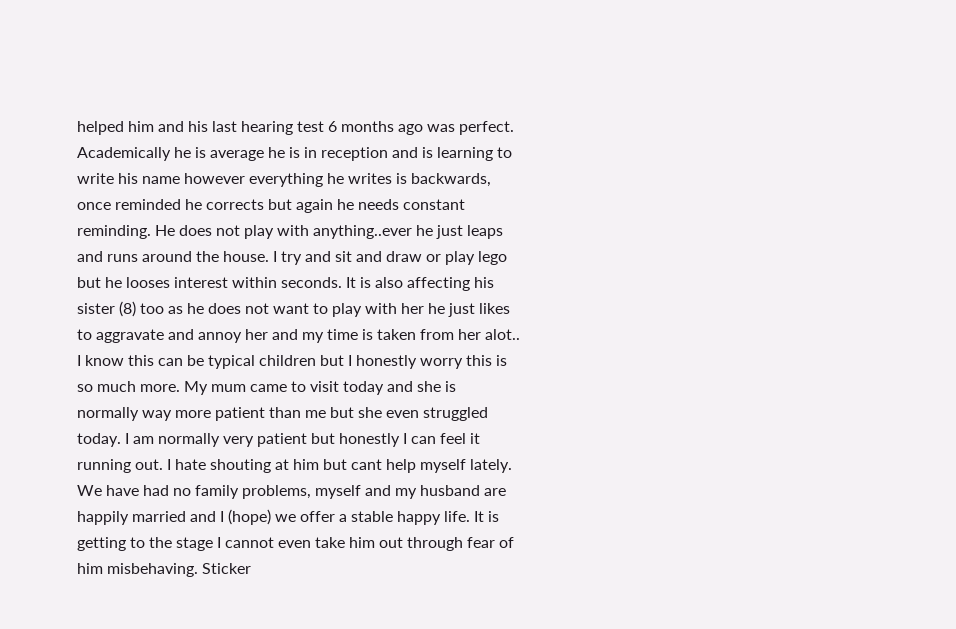helped him and his last hearing test 6 months ago was perfect. Academically he is average he is in reception and is learning to write his name however everything he writes is backwards, once reminded he corrects but again he needs constant reminding. He does not play with anything..ever he just leaps and runs around the house. I try and sit and draw or play lego but he looses interest within seconds. It is also affecting his sister (8) too as he does not want to play with her he just likes to aggravate and annoy her and my time is taken from her alot.. I know this can be typical children but I honestly worry this is so much more. My mum came to visit today and she is normally way more patient than me but she even struggled today. I am normally very patient but honestly I can feel it running out. I hate shouting at him but cant help myself lately. We have had no family problems, myself and my husband are happily married and I (hope) we offer a stable happy life. It is getting to the stage I cannot even take him out through fear of him misbehaving. Sticker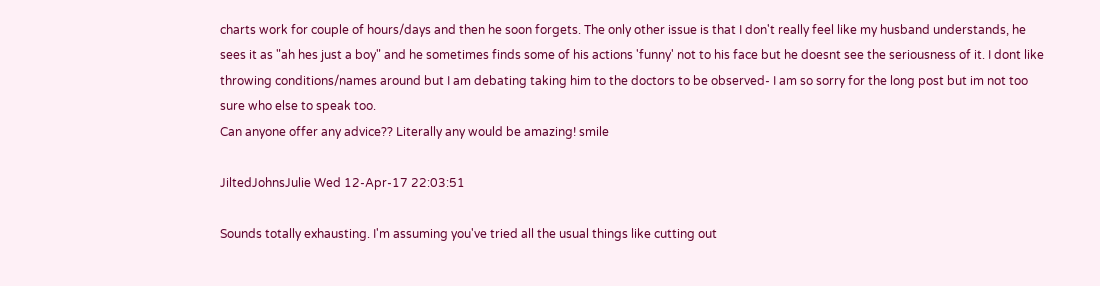charts work for couple of hours/days and then he soon forgets. The only other issue is that I don't really feel like my husband understands, he sees it as "ah hes just a boy" and he sometimes finds some of his actions 'funny' not to his face but he doesnt see the seriousness of it. I dont like throwing conditions/names around but I am debating taking him to the doctors to be observed- I am so sorry for the long post but im not too sure who else to speak too.
Can anyone offer any advice?? Literally any would be amazing! smile

JiltedJohnsJulie Wed 12-Apr-17 22:03:51

Sounds totally exhausting. I'm assuming you've tried all the usual things like cutting out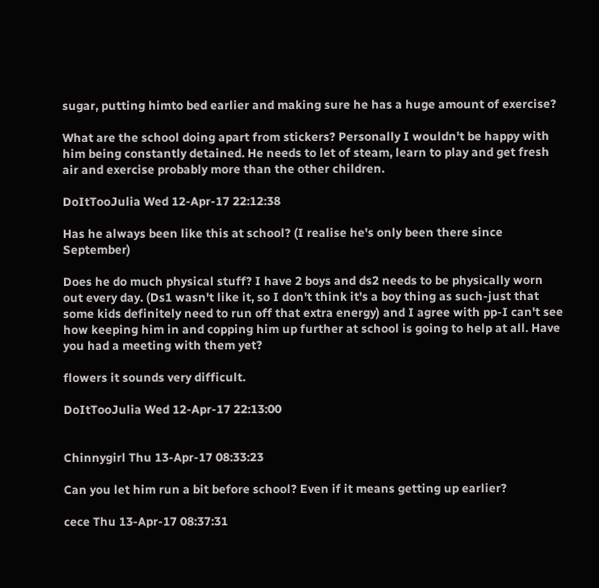sugar, putting himto bed earlier and making sure he has a huge amount of exercise?

What are the school doing apart from stickers? Personally I wouldn't be happy with him being constantly detained. He needs to let of steam, learn to play and get fresh air and exercise probably more than the other children.

DoItTooJulia Wed 12-Apr-17 22:12:38

Has he always been like this at school? (I realise he's only been there since September)

Does he do much physical stuff? I have 2 boys and ds2 needs to be physically worn out every day. (Ds1 wasn't like it, so I don't think it's a boy thing as such-just that some kids definitely need to run off that extra energy) and I agree with pp-I can't see how keeping him in and copping him up further at school is going to help at all. Have you had a meeting with them yet?

flowers it sounds very difficult.

DoItTooJulia Wed 12-Apr-17 22:13:00


Chinnygirl Thu 13-Apr-17 08:33:23

Can you let him run a bit before school? Even if it means getting up earlier?

cece Thu 13-Apr-17 08:37:31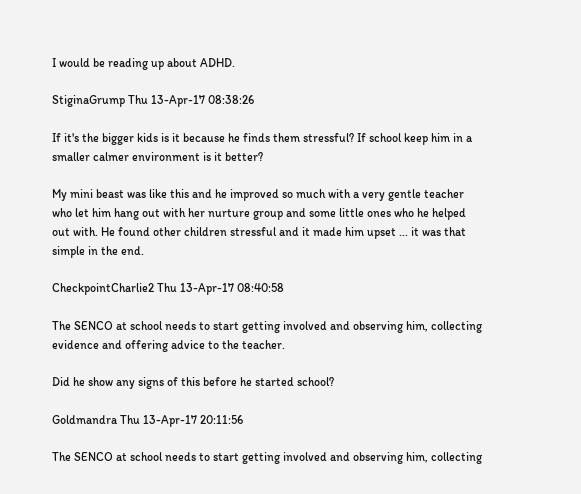I would be reading up about ADHD.

StiginaGrump Thu 13-Apr-17 08:38:26

If it's the bigger kids is it because he finds them stressful? If school keep him in a smaller calmer environment is it better?

My mini beast was like this and he improved so much with a very gentle teacher who let him hang out with her nurture group and some little ones who he helped out with. He found other children stressful and it made him upset ... it was that simple in the end.

CheckpointCharlie2 Thu 13-Apr-17 08:40:58

The SENCO at school needs to start getting involved and observing him, collecting evidence and offering advice to the teacher.

Did he show any signs of this before he started school?

Goldmandra Thu 13-Apr-17 20:11:56

The SENCO at school needs to start getting involved and observing him, collecting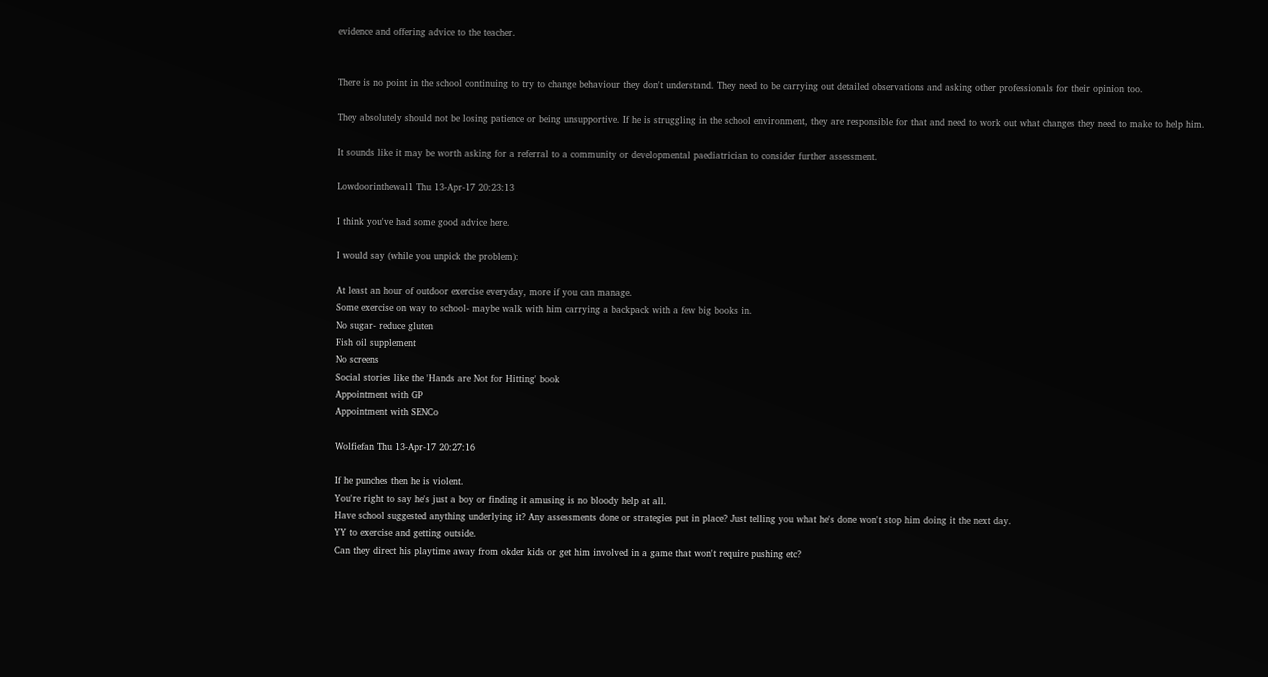evidence and offering advice to the teacher.


There is no point in the school continuing to try to change behaviour they don't understand. They need to be carrying out detailed observations and asking other professionals for their opinion too.

They absolutely should not be losing patience or being unsupportive. If he is struggling in the school environment, they are responsible for that and need to work out what changes they need to make to help him.

It sounds like it may be worth asking for a referral to a community or developmental paediatrician to consider further assessment.

Lowdoorinthewal1 Thu 13-Apr-17 20:23:13

I think you've had some good advice here.

I would say (while you unpick the problem):

At least an hour of outdoor exercise everyday, more if you can manage.
Some exercise on way to school- maybe walk with him carrying a backpack with a few big books in.
No sugar- reduce gluten
Fish oil supplement
No screens
Social stories like the 'Hands are Not for Hitting' book
Appointment with GP
Appointment with SENCo

Wolfiefan Thu 13-Apr-17 20:27:16

If he punches then he is violent.
You're right to say he's just a boy or finding it amusing is no bloody help at all.
Have school suggested anything underlying it? Any assessments done or strategies put in place? Just telling you what he's done won't stop him doing it the next day.
YY to exercise and getting outside.
Can they direct his playtime away from okder kids or get him involved in a game that won't require pushing etc?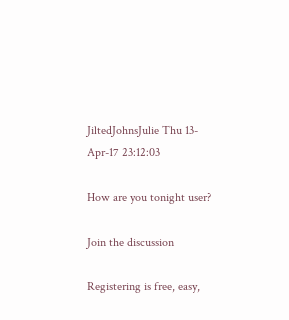JiltedJohnsJulie Thu 13-Apr-17 23:12:03

How are you tonight user?

Join the discussion

Registering is free, easy,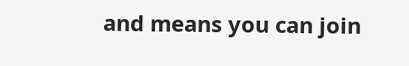and means you can join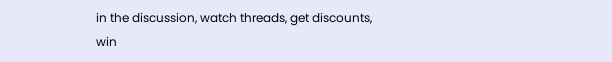in the discussion, watch threads, get discounts, win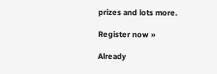prizes and lots more.

Register now »

Already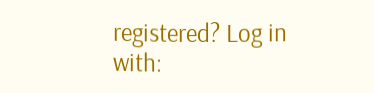registered? Log in with: